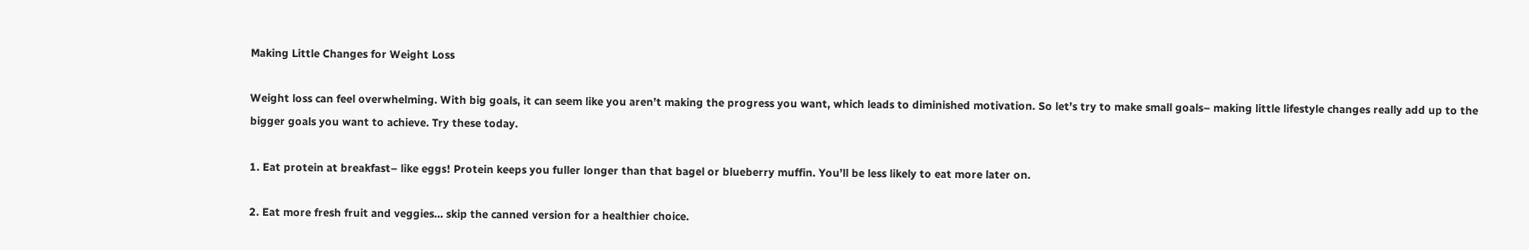Making Little Changes for Weight Loss

Weight loss can feel overwhelming. With big goals, it can seem like you aren’t making the progress you want, which leads to diminished motivation. So let’s try to make small goals– making little lifestyle changes really add up to the bigger goals you want to achieve. Try these today.

1. Eat protein at breakfast– like eggs! Protein keeps you fuller longer than that bagel or blueberry muffin. You’ll be less likely to eat more later on.

2. Eat more fresh fruit and veggies… skip the canned version for a healthier choice.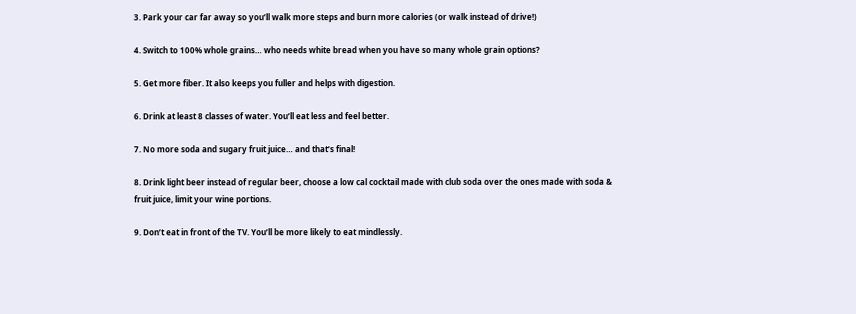3. Park your car far away so you’ll walk more steps and burn more calories (or walk instead of drive!)

4. Switch to 100% whole grains… who needs white bread when you have so many whole grain options?

5. Get more fiber. It also keeps you fuller and helps with digestion.

6. Drink at least 8 classes of water. You’ll eat less and feel better.

7. No more soda and sugary fruit juice… and that’s final!

8. Drink light beer instead of regular beer, choose a low cal cocktail made with club soda over the ones made with soda & fruit juice, limit your wine portions.

9. Don’t eat in front of the TV. You’ll be more likely to eat mindlessly.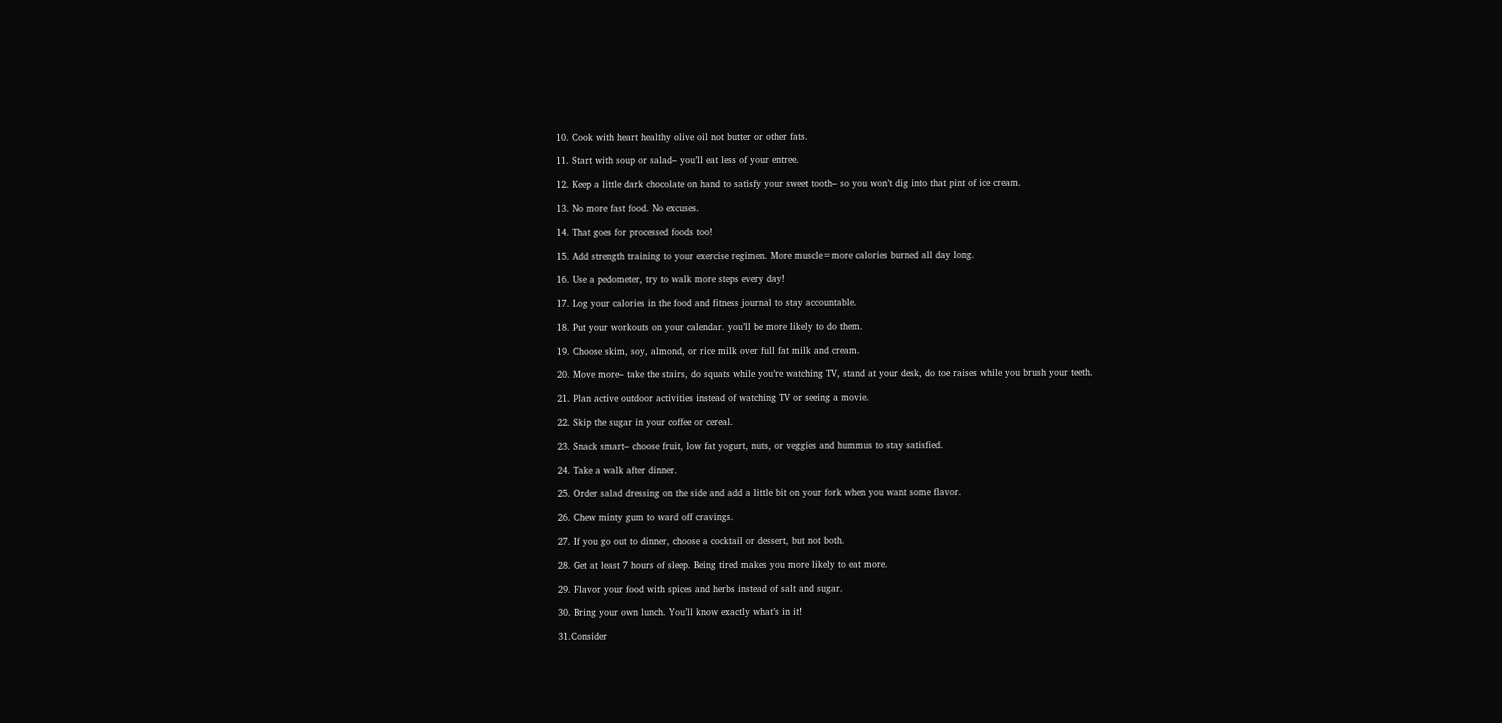10. Cook with heart healthy olive oil not butter or other fats.

11. Start with soup or salad– you’ll eat less of your entree.

12. Keep a little dark chocolate on hand to satisfy your sweet tooth– so you won’t dig into that pint of ice cream.

13. No more fast food. No excuses.

14. That goes for processed foods too!

15. Add strength training to your exercise regimen. More muscle=more calories burned all day long.

16. Use a pedometer, try to walk more steps every day!

17. Log your calories in the food and fitness journal to stay accountable.

18. Put your workouts on your calendar. you’ll be more likely to do them.

19. Choose skim, soy, almond, or rice milk over full fat milk and cream.

20. Move more– take the stairs, do squats while you’re watching TV, stand at your desk, do toe raises while you brush your teeth.

21. Plan active outdoor activities instead of watching TV or seeing a movie.

22. Skip the sugar in your coffee or cereal.

23. Snack smart– choose fruit, low fat yogurt, nuts, or veggies and hummus to stay satisfied.

24. Take a walk after dinner.

25. Order salad dressing on the side and add a little bit on your fork when you want some flavor.

26. Chew minty gum to ward off cravings.

27. If you go out to dinner, choose a cocktail or dessert, but not both.

28. Get at least 7 hours of sleep. Being tired makes you more likely to eat more.

29. Flavor your food with spices and herbs instead of salt and sugar.

30. Bring your own lunch. You’ll know exactly what’s in it!

31.Consider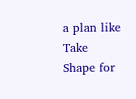a plan like Take Shape for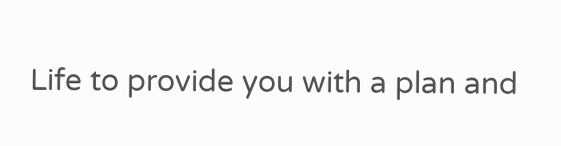Life to provide you with a plan and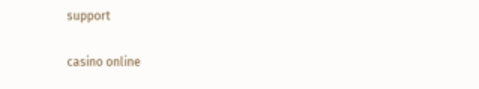support

casino online